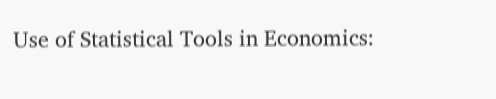Use of Statistical Tools in Economics: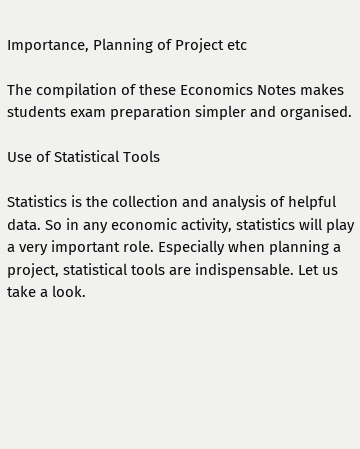Importance, Planning of Project etc

The compilation of these Economics Notes makes students exam preparation simpler and organised.

Use of Statistical Tools

Statistics is the collection and analysis of helpful data. So in any economic activity, statistics will play a very important role. Especially when planning a project, statistical tools are indispensable. Let us take a look.